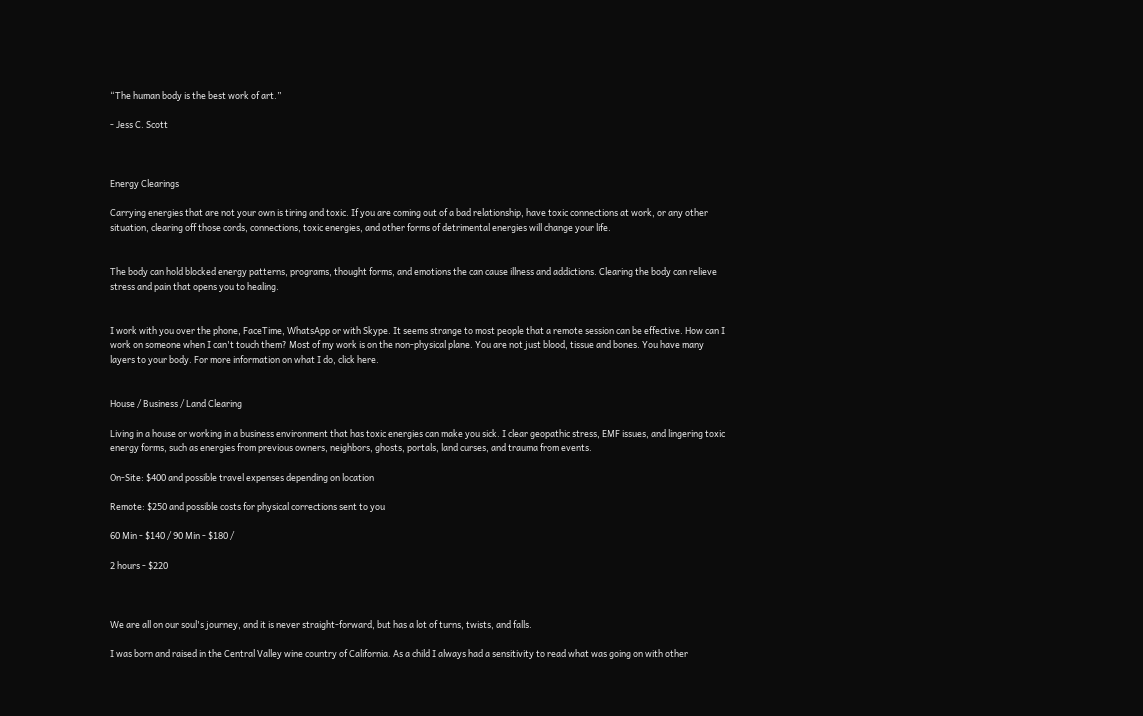“The human body is the best work of art.”

- Jess C. Scott



Energy Clearings

Carrying energies that are not your own is tiring and toxic. If you are coming out of a bad relationship, have toxic connections at work, or any other situation, clearing off those cords, connections, toxic energies, and other forms of detrimental energies will change your life.


The body can hold blocked energy patterns, programs, thought forms, and emotions the can cause illness and addictions. Clearing the body can relieve stress and pain that opens you to healing.


I work with you over the phone, FaceTime, WhatsApp or with Skype. It seems strange to most people that a remote session can be effective. How can I work on someone when I can't touch them? Most of my work is on the non-physical plane. You are not just blood, tissue and bones. You have many layers to your body. For more information on what I do, click here.


House / Business / Land Clearing

Living in a house or working in a business environment that has toxic energies can make you sick. I clear geopathic stress, EMF issues, and lingering toxic energy forms, such as energies from previous owners, neighbors, ghosts, portals, land curses, and trauma from events.

On-Site: $400 and possible travel expenses depending on location

Remote: $250 and possible costs for physical corrections sent to you

60 Min - $140 / 90 Min - $180 /

2 hours - $220



We are all on our soul's journey, and it is never straight-forward, but has a lot of turns, twists, and falls.

I was born and raised in the Central Valley wine country of California. As a child I always had a sensitivity to read what was going on with other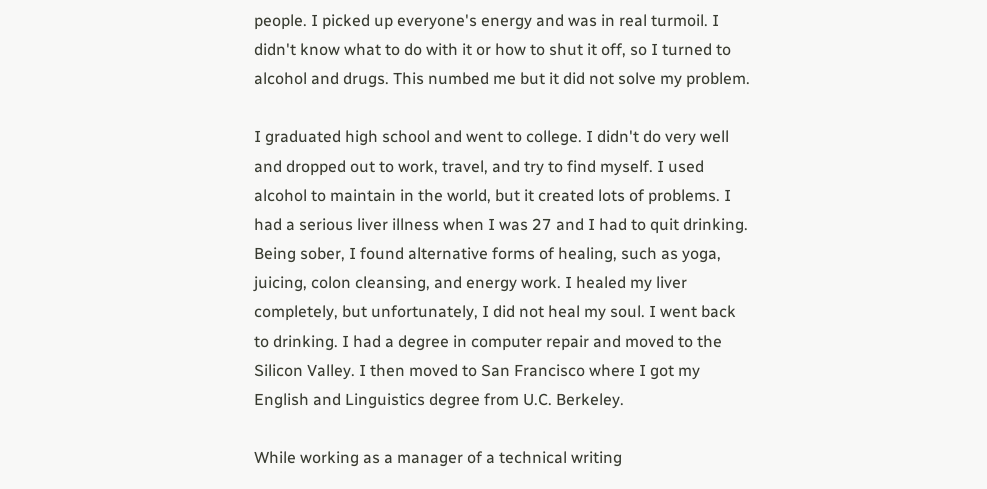people. I picked up everyone's energy and was in real turmoil. I didn't know what to do with it or how to shut it off, so I turned to alcohol and drugs. This numbed me but it did not solve my problem.

I graduated high school and went to college. I didn't do very well and dropped out to work, travel, and try to find myself. I used alcohol to maintain in the world, but it created lots of problems. I had a serious liver illness when I was 27 and I had to quit drinking. Being sober, I found alternative forms of healing, such as yoga, juicing, colon cleansing, and energy work. I healed my liver completely, but unfortunately, I did not heal my soul. I went back to drinking. I had a degree in computer repair and moved to the Silicon Valley. I then moved to San Francisco where I got my English and Linguistics degree from U.C. Berkeley.

While working as a manager of a technical writing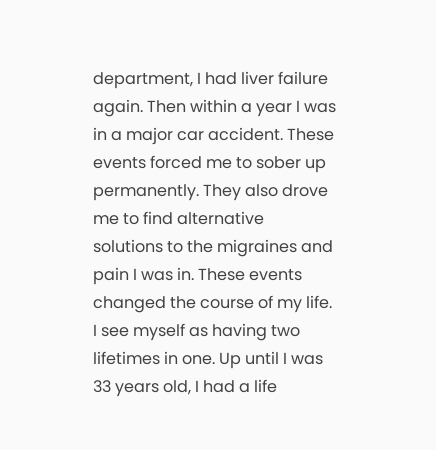department, I had liver failure again. Then within a year I was in a major car accident. These events forced me to sober up permanently. They also drove me to find alternative solutions to the migraines and pain I was in. These events changed the course of my life. I see myself as having two lifetimes in one. Up until I was 33 years old, I had a life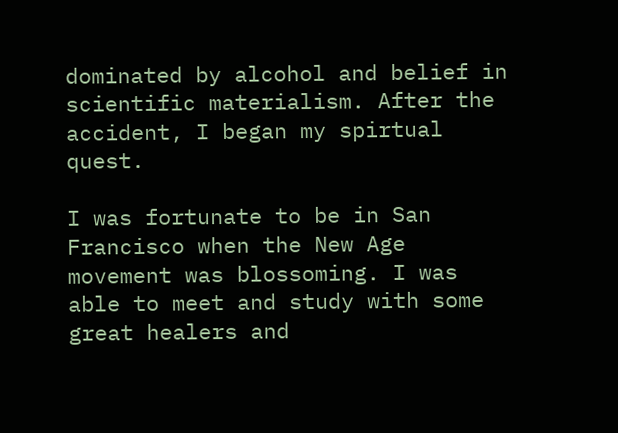dominated by alcohol and belief in scientific materialism. After the accident, I began my spirtual quest.

I was fortunate to be in San Francisco when the New Age movement was blossoming. I was able to meet and study with some great healers and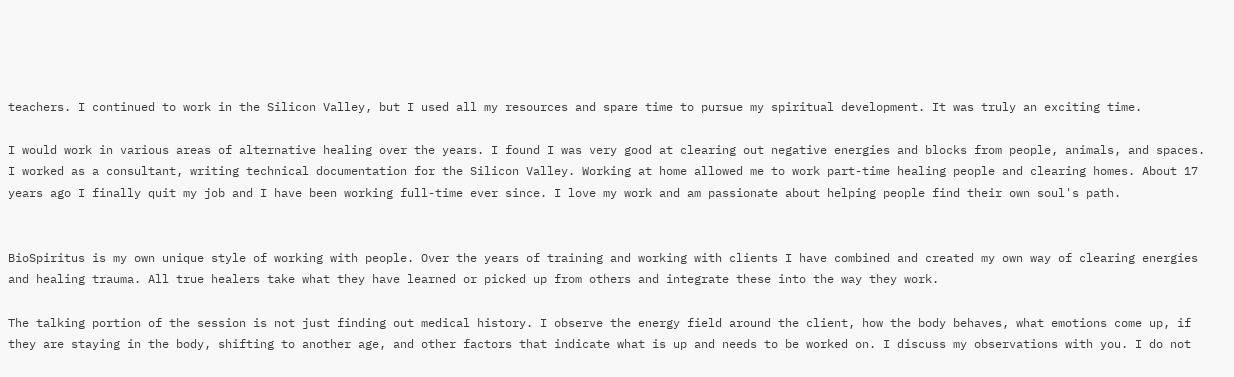teachers. I continued to work in the Silicon Valley, but I used all my resources and spare time to pursue my spiritual development. It was truly an exciting time.

I would work in various areas of alternative healing over the years. I found I was very good at clearing out negative energies and blocks from people, animals, and spaces. I worked as a consultant, writing technical documentation for the Silicon Valley. Working at home allowed me to work part-time healing people and clearing homes. About 17 years ago I finally quit my job and I have been working full-time ever since. I love my work and am passionate about helping people find their own soul's path.


BioSpiritus is my own unique style of working with people. Over the years of training and working with clients I have combined and created my own way of clearing energies and healing trauma. All true healers take what they have learned or picked up from others and integrate these into the way they work.

The talking portion of the session is not just finding out medical history. I observe the energy field around the client, how the body behaves, what emotions come up, if they are staying in the body, shifting to another age, and other factors that indicate what is up and needs to be worked on. I discuss my observations with you. I do not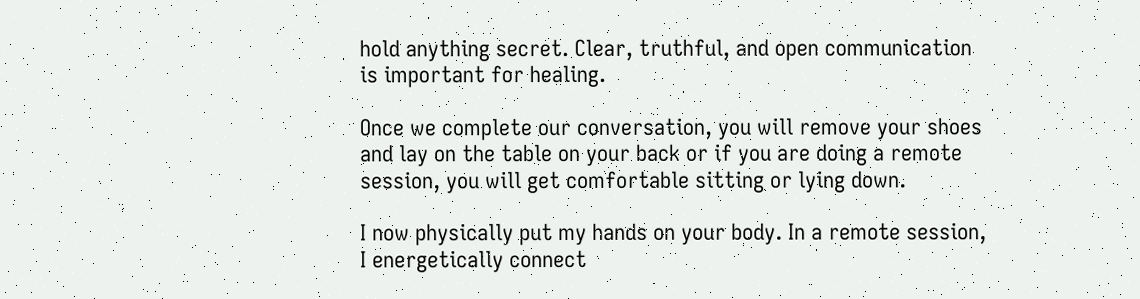hold anything secret. Clear, truthful, and open communication is important for healing.

Once we complete our conversation, you will remove your shoes and lay on the table on your back or if you are doing a remote session, you will get comfortable sitting or lying down.

I now physically put my hands on your body. In a remote session, I energetically connect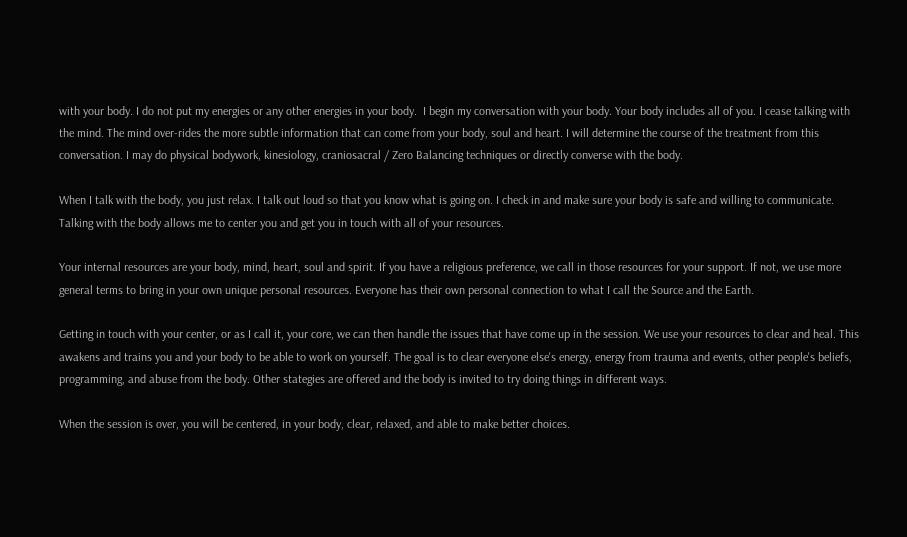with your body. I do not put my energies or any other energies in your body.  I begin my conversation with your body. Your body includes all of you. I cease talking with the mind. The mind over-rides the more subtle information that can come from your body, soul and heart. I will determine the course of the treatment from this conversation. I may do physical bodywork, kinesiology, craniosacral / Zero Balancing techniques or directly converse with the body.

When I talk with the body, you just relax. I talk out loud so that you know what is going on. I check in and make sure your body is safe and willing to communicate. Talking with the body allows me to center you and get you in touch with all of your resources.

Your internal resources are your body, mind, heart, soul and spirit. If you have a religious preference, we call in those resources for your support. If not, we use more general terms to bring in your own unique personal resources. Everyone has their own personal connection to what I call the Source and the Earth.

Getting in touch with your center, or as I call it, your core, we can then handle the issues that have come up in the session. We use your resources to clear and heal. This awakens and trains you and your body to be able to work on yourself. The goal is to clear everyone else's energy, energy from trauma and events, other people's beliefs, programming, and abuse from the body. Other stategies are offered and the body is invited to try doing things in different ways.

When the session is over, you will be centered, in your body, clear, relaxed, and able to make better choices.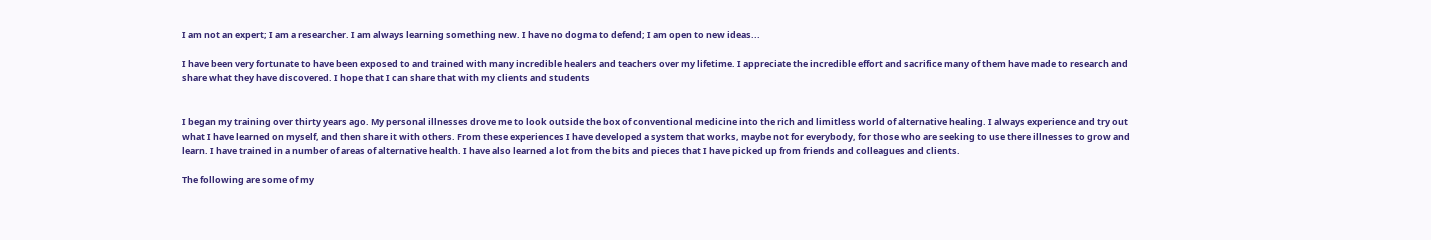I am not an expert; I am a researcher. I am always learning something new. I have no dogma to defend; I am open to new ideas...

I have been very fortunate to have been exposed to and trained with many incredible healers and teachers over my lifetime. I appreciate the incredible effort and sacrifice many of them have made to research and share what they have discovered. I hope that I can share that with my clients and students


I began my training over thirty years ago. My personal illnesses drove me to look outside the box of conventional medicine into the rich and limitless world of alternative healing. I always experience and try out what I have learned on myself, and then share it with others. From these experiences I have developed a system that works, maybe not for everybody, for those who are seeking to use there illnesses to grow and learn. I have trained in a number of areas of alternative health. I have also learned a lot from the bits and pieces that I have picked up from friends and colleagues and clients.

The following are some of my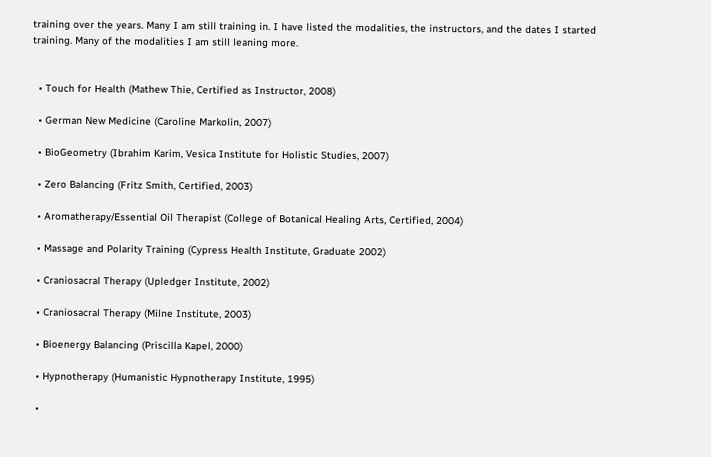training over the years. Many I am still training in. I have listed the modalities, the instructors, and the dates I started training. Many of the modalities I am still leaning more.


  • Touch for Health (Mathew Thie, Certified as Instructor, 2008)

  • German New Medicine (Caroline Markolin, 2007)

  • BioGeometry (Ibrahim Karim, Vesica Institute for Holistic Studies, 2007)

  • Zero Balancing (Fritz Smith, Certified, 2003)

  • Aromatherapy/Essential Oil Therapist (College of Botanical Healing Arts, Certified, 2004)

  • Massage and Polarity Training (Cypress Health Institute, Graduate 2002)

  • Craniosacral Therapy (Upledger Institute, 2002)

  • Craniosacral Therapy (Milne Institute, 2003)

  • Bioenergy Balancing (Priscilla Kapel, 2000)

  • Hypnotherapy (Humanistic Hypnotherapy Institute, 1995)

  •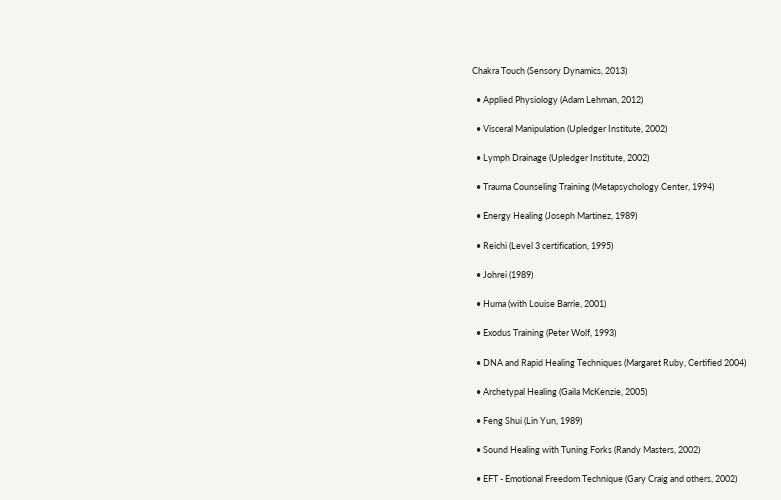Chakra Touch (Sensory Dynamics, 2013)

  • Applied Physiology (Adam Lehman, 2012)

  • Visceral Manipulation (Upledger Institute, 2002)

  • Lymph Drainage (Upledger Institute, 2002)

  • Trauma Counseling Training (Metapsychology Center, 1994)

  • Energy Healing (Joseph Martinez, 1989)

  • Reichi (Level 3 certification, 1995)

  • Johrei (1989)

  • Huma (with Louise Barrie, 2001)

  • Exodus Training (Peter Wolf, 1993)

  • DNA and Rapid Healing Techniques (Margaret Ruby, Certified 2004)

  • Archetypal Healing (Gaila McKenzie, 2005)

  • Feng Shui (Lin Yun, 1989)

  • Sound Healing with Tuning Forks (Randy Masters, 2002)

  • EFT - Emotional Freedom Technique (Gary Craig and others, 2002)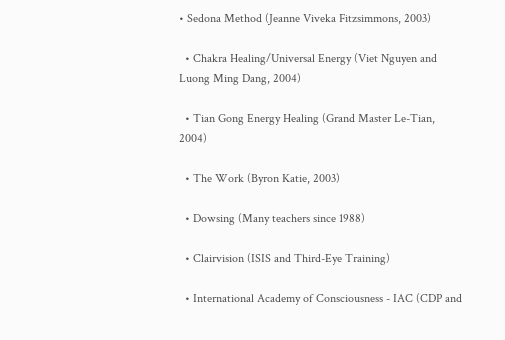• Sedona Method (Jeanne Viveka Fitzsimmons, 2003)

  • Chakra Healing/Universal Energy (Viet Nguyen and Luong Ming Dang, 2004)

  • Tian Gong Energy Healing (Grand Master Le-Tian, 2004)

  • The Work (Byron Katie, 2003)

  • Dowsing (Many teachers since 1988)

  • Clairvision (ISIS and Third-Eye Training)

  • International Academy of Consciousness - IAC (CDP and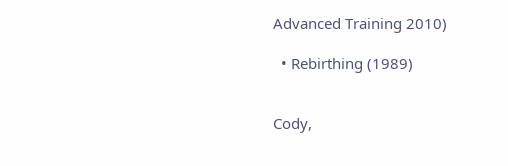Advanced Training 2010)

  • Rebirthing (1989)


Cody,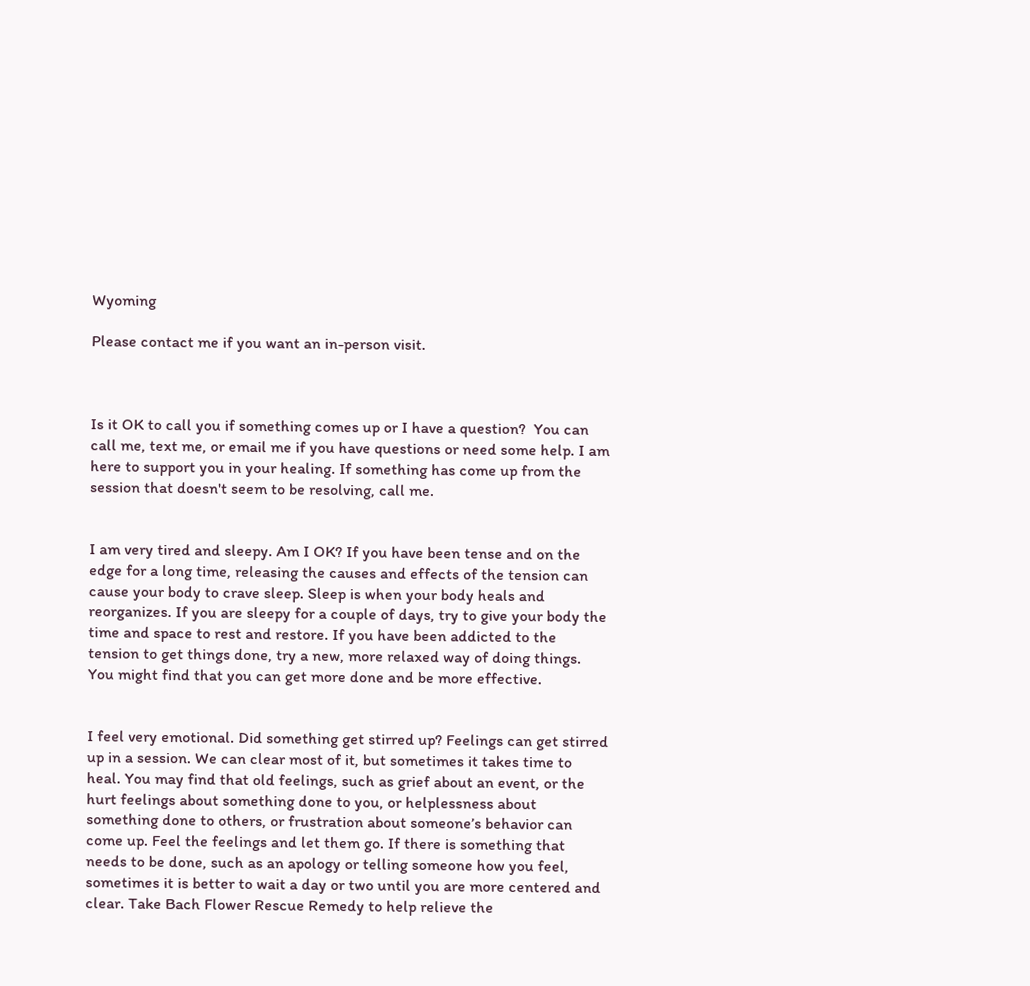Wyoming

Please contact me if you want an in-person visit.



Is it OK to call you if something comes up or I have a question?  You can call me, text me, or email me if you have questions or need some help. I am here to support you in your healing. If something has come up from the session that doesn't seem to be resolving, call me.


I am very tired and sleepy. Am I OK? If you have been tense and on the edge for a long time, releasing the causes and effects of the tension can cause your body to crave sleep. Sleep is when your body heals and reorganizes. If you are sleepy for a couple of days, try to give your body the time and space to rest and restore. If you have been addicted to the tension to get things done, try a new, more relaxed way of doing things. You might find that you can get more done and be more effective.


I feel very emotional. Did something get stirred up? Feelings can get stirred up in a session. We can clear most of it, but sometimes it takes time to heal. You may find that old feelings, such as grief about an event, or the hurt feelings about something done to you, or helplessness about something done to others, or frustration about someone’s behavior can come up. Feel the feelings and let them go. If there is something that needs to be done, such as an apology or telling someone how you feel, sometimes it is better to wait a day or two until you are more centered and clear. Take Bach Flower Rescue Remedy to help relieve the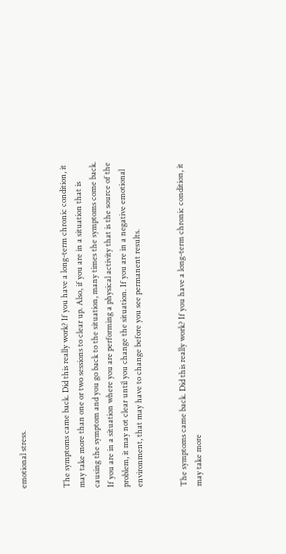emotional stress.


The symptoms came back. Did this really work? If you have a long-term chronic condition, it may take more than one or two sessions to clear up. Also, if you are in a situation that is causing the symptom and you go back to the situation, many times the symptoms come back. If you are in a situation where you are performing a physical activity that is the source of the problem, it may not clear until you change the situation. If you are in a negative emotional environment, that may have to change before you see permanent results.


The symptoms came back. Did this really work? If you have a long-term chronic condition, it may take more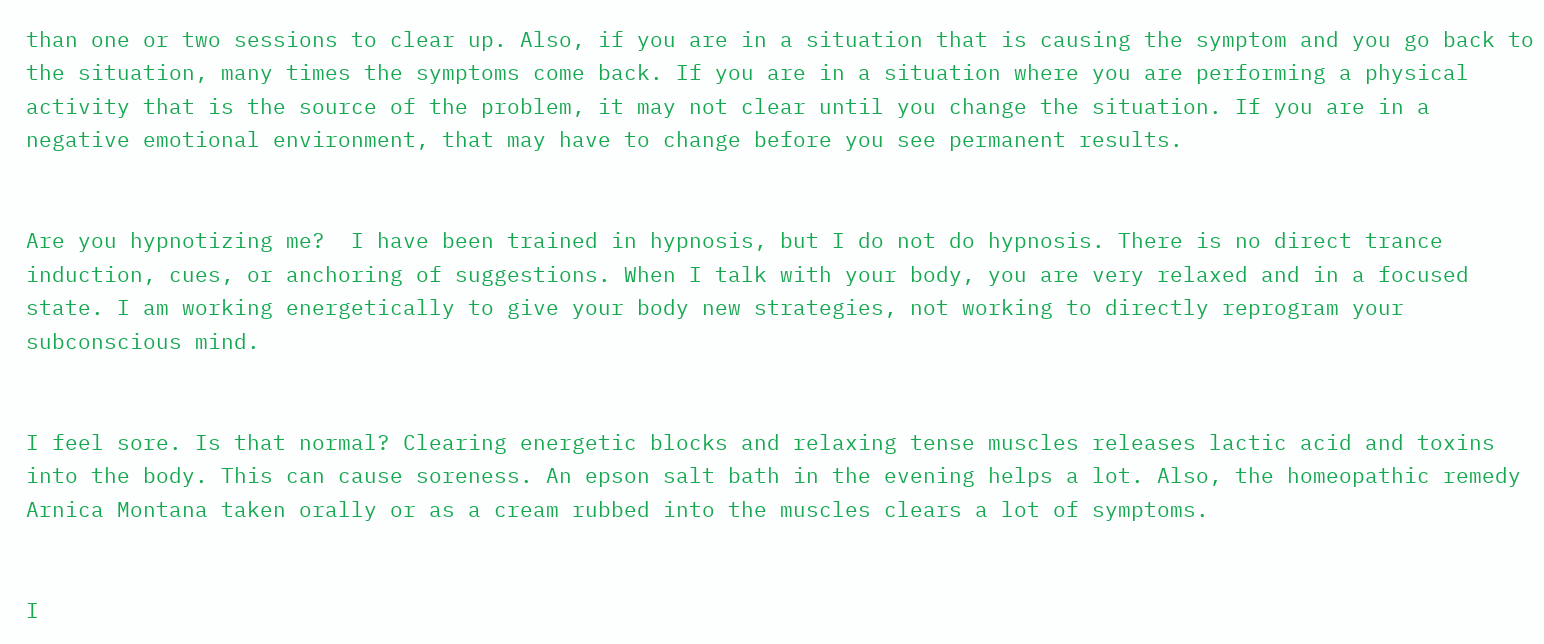than one or two sessions to clear up. Also, if you are in a situation that is causing the symptom and you go back to the situation, many times the symptoms come back. If you are in a situation where you are performing a physical activity that is the source of the problem, it may not clear until you change the situation. If you are in a negative emotional environment, that may have to change before you see permanent results.


Are you hypnotizing me?  I have been trained in hypnosis, but I do not do hypnosis. There is no direct trance induction, cues, or anchoring of suggestions. When I talk with your body, you are very relaxed and in a focused state. I am working energetically to give your body new strategies, not working to directly reprogram your subconscious mind.


I feel sore. Is that normal? Clearing energetic blocks and relaxing tense muscles releases lactic acid and toxins into the body. This can cause soreness. An epson salt bath in the evening helps a lot. Also, the homeopathic remedy Arnica Montana taken orally or as a cream rubbed into the muscles clears a lot of symptoms.


I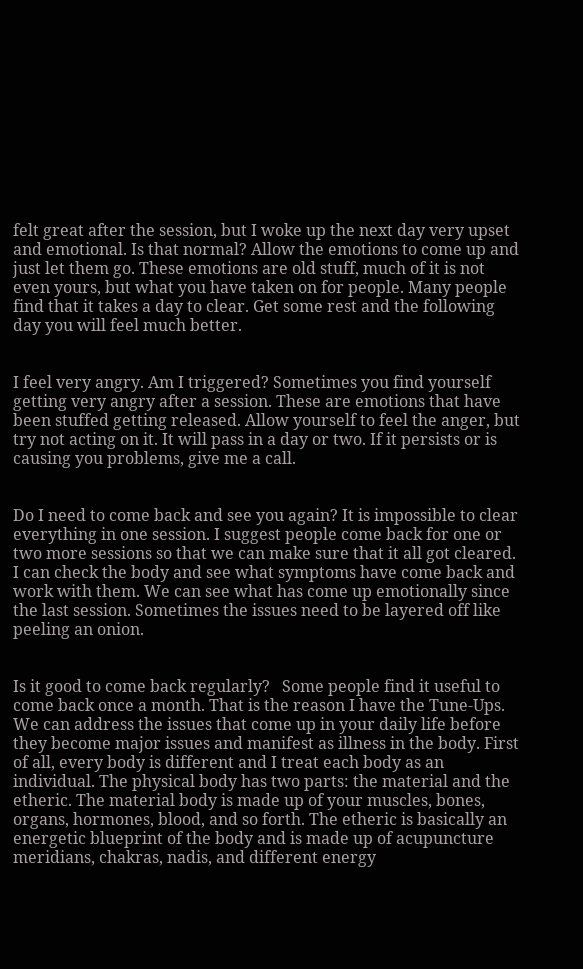felt great after the session, but I woke up the next day very upset and emotional. Is that normal? Allow the emotions to come up and just let them go. These emotions are old stuff, much of it is not even yours, but what you have taken on for people. Many people find that it takes a day to clear. Get some rest and the following day you will feel much better.


I feel very angry. Am I triggered? Sometimes you find yourself getting very angry after a session. These are emotions that have been stuffed getting released. Allow yourself to feel the anger, but try not acting on it. It will pass in a day or two. If it persists or is causing you problems, give me a call.


Do I need to come back and see you again? It is impossible to clear everything in one session. I suggest people come back for one or two more sessions so that we can make sure that it all got cleared. I can check the body and see what symptoms have come back and work with them. We can see what has come up emotionally since the last session. Sometimes the issues need to be layered off like peeling an onion.


Is it good to come back regularly?   Some people find it useful to come back once a month. That is the reason I have the Tune-Ups. We can address the issues that come up in your daily life before they become major issues and manifest as illness in the body. First of all, every body is different and I treat each body as an individual. The physical body has two parts: the material and the etheric. The material body is made up of your muscles, bones, organs, hormones, blood, and so forth. The etheric is basically an energetic blueprint of the body and is made up of acupuncture meridians, chakras, nadis, and different energy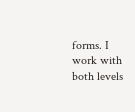forms. I work with both levels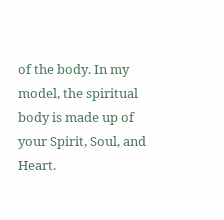of the body. In my model, the spiritual body is made up of your Spirit, Soul, and Heart.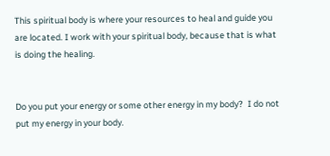This spiritual body is where your resources to heal and guide you are located. I work with your spiritual body, because that is what is doing the healing.


Do you put your energy or some other energy in my body?  I do not put my energy in your body.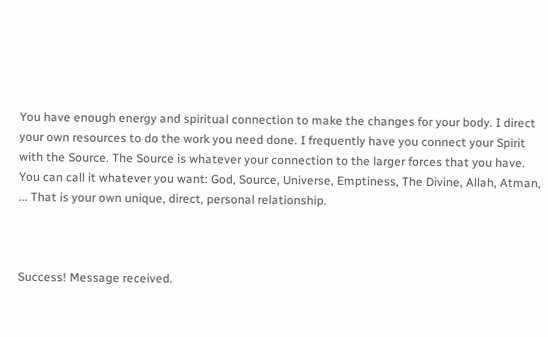You have enough energy and spiritual connection to make the changes for your body. I direct your own resources to do the work you need done. I frequently have you connect your Spirit with the Source. The Source is whatever your connection to the larger forces that you have. You can call it whatever you want: God, Source, Universe, Emptiness, The Divine, Allah, Atman, ... That is your own unique, direct, personal relationship.



Success! Message received.